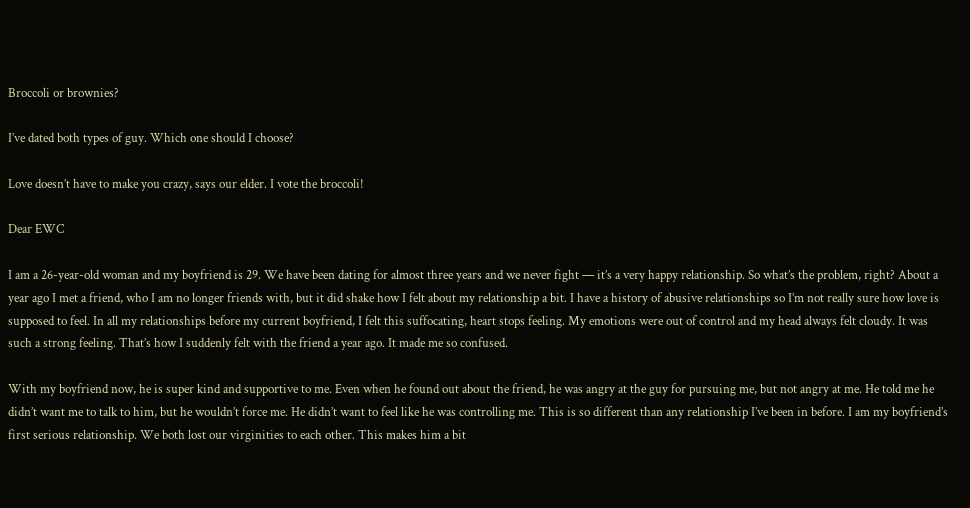Broccoli or brownies?

I’ve dated both types of guy. Which one should I choose?

Love doesn’t have to make you crazy, says our elder. I vote the broccoli!

Dear EWC

I am a 26-year-old woman and my boyfriend is 29. We have been dating for almost three years and we never fight — it’s a very happy relationship. So what’s the problem, right? About a year ago I met a friend, who I am no longer friends with, but it did shake how I felt about my relationship a bit. I have a history of abusive relationships so I’m not really sure how love is supposed to feel. In all my relationships before my current boyfriend, I felt this suffocating, heart stops feeling. My emotions were out of control and my head always felt cloudy. It was such a strong feeling. That’s how I suddenly felt with the friend a year ago. It made me so confused.

With my boyfriend now, he is super kind and supportive to me. Even when he found out about the friend, he was angry at the guy for pursuing me, but not angry at me. He told me he didn’t want me to talk to him, but he wouldn’t force me. He didn’t want to feel like he was controlling me. This is so different than any relationship I’ve been in before. I am my boyfriend’s first serious relationship. We both lost our virginities to each other. This makes him a bit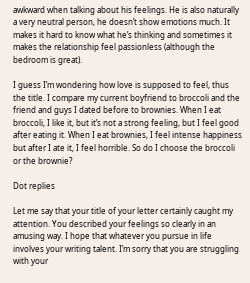awkward when talking about his feelings. He is also naturally a very neutral person, he doesn’t show emotions much. It makes it hard to know what he’s thinking and sometimes it makes the relationship feel passionless (although the bedroom is great).

I guess I’m wondering how love is supposed to feel, thus the title. I compare my current boyfriend to broccoli and the friend and guys I dated before to brownies. When I eat broccoli, I like it, but it’s not a strong feeling, but I feel good after eating it. When I eat brownies, I feel intense happiness but after I ate it, I feel horrible. So do I choose the broccoli or the brownie?

Dot replies

Let me say that your title of your letter certainly caught my attention. You described your feelings so clearly in an amusing way. I hope that whatever you pursue in life involves your writing talent. I’m sorry that you are struggling with your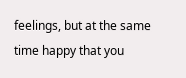feelings, but at the same time happy that you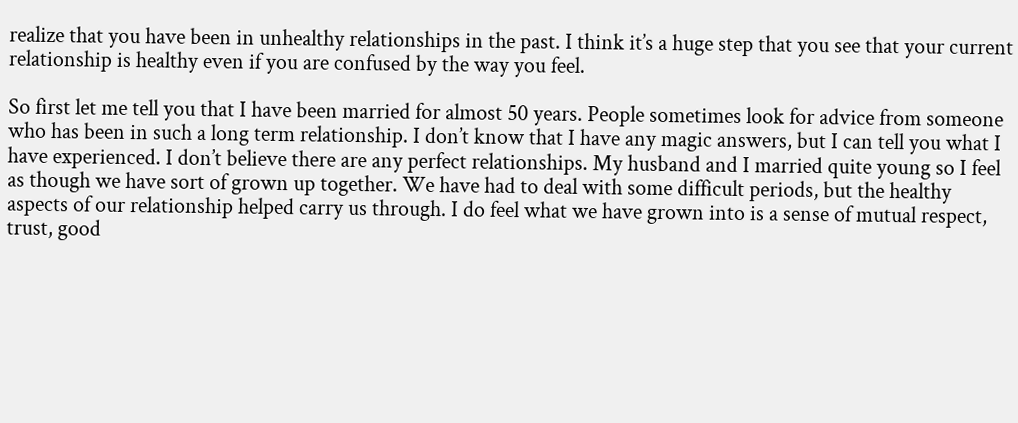realize that you have been in unhealthy relationships in the past. I think it’s a huge step that you see that your current relationship is healthy even if you are confused by the way you feel.

So first let me tell you that I have been married for almost 50 years. People sometimes look for advice from someone who has been in such a long term relationship. I don’t know that I have any magic answers, but I can tell you what I have experienced. I don’t believe there are any perfect relationships. My husband and I married quite young so I feel as though we have sort of grown up together. We have had to deal with some difficult periods, but the healthy aspects of our relationship helped carry us through. I do feel what we have grown into is a sense of mutual respect, trust, good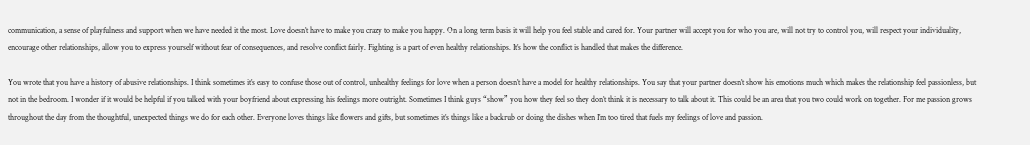communication, a sense of playfulness and support when we have needed it the most. Love doesn’t have to make you crazy to make you happy. On a long term basis it will help you feel stable and cared for. Your partner will accept you for who you are, will not try to control you, will respect your individuality, encourage other relationships, allow you to express yourself without fear of consequences, and resolve conflict fairly. Fighting is a part of even healthy relationships. It’s how the conflict is handled that makes the difference.

You wrote that you have a history of abusive relationships. I think sometimes it’s easy to confuse those out of control, unhealthy feelings for love when a person doesn’t have a model for healthy relationships. You say that your partner doesn’t show his emotions much which makes the relationship feel passionless, but not in the bedroom. I wonder if it would be helpful if you talked with your boyfriend about expressing his feelings more outright. Sometimes I think guys “show” you how they feel so they don’t think it is necessary to talk about it. This could be an area that you two could work on together. For me passion grows throughout the day from the thoughtful, unexpected things we do for each other. Everyone loves things like flowers and gifts, but sometimes it’s things like a backrub or doing the dishes when I’m too tired that fuels my feelings of love and passion.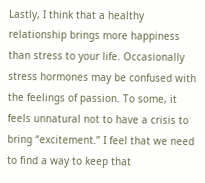Lastly, I think that a healthy relationship brings more happiness than stress to your life. Occasionally stress hormones may be confused with the feelings of passion. To some, it feels unnatural not to have a crisis to bring “excitement.” I feel that we need to find a way to keep that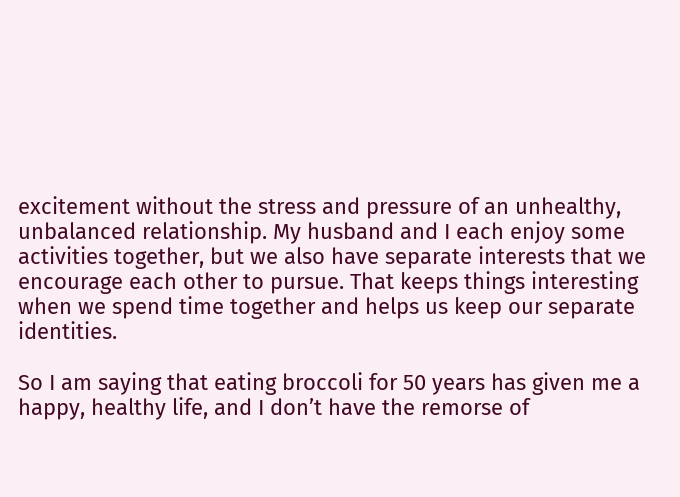excitement without the stress and pressure of an unhealthy, unbalanced relationship. My husband and I each enjoy some activities together, but we also have separate interests that we encourage each other to pursue. That keeps things interesting when we spend time together and helps us keep our separate identities.

So I am saying that eating broccoli for 50 years has given me a happy, healthy life, and I don’t have the remorse of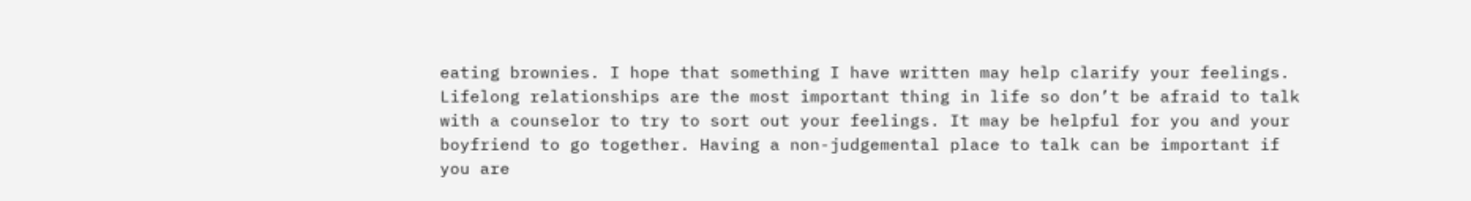eating brownies. I hope that something I have written may help clarify your feelings. Lifelong relationships are the most important thing in life so don’t be afraid to talk with a counselor to try to sort out your feelings. It may be helpful for you and your boyfriend to go together. Having a non-judgemental place to talk can be important if you are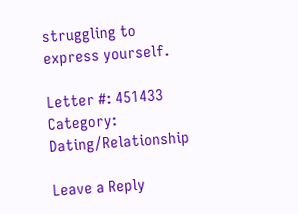struggling to express yourself.

Letter #: 451433
Category: Dating/Relationship

Leave a Reply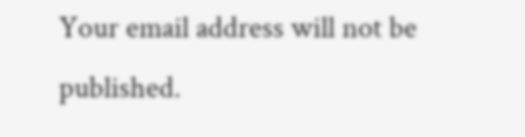Your email address will not be published.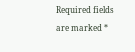Required fields are marked *